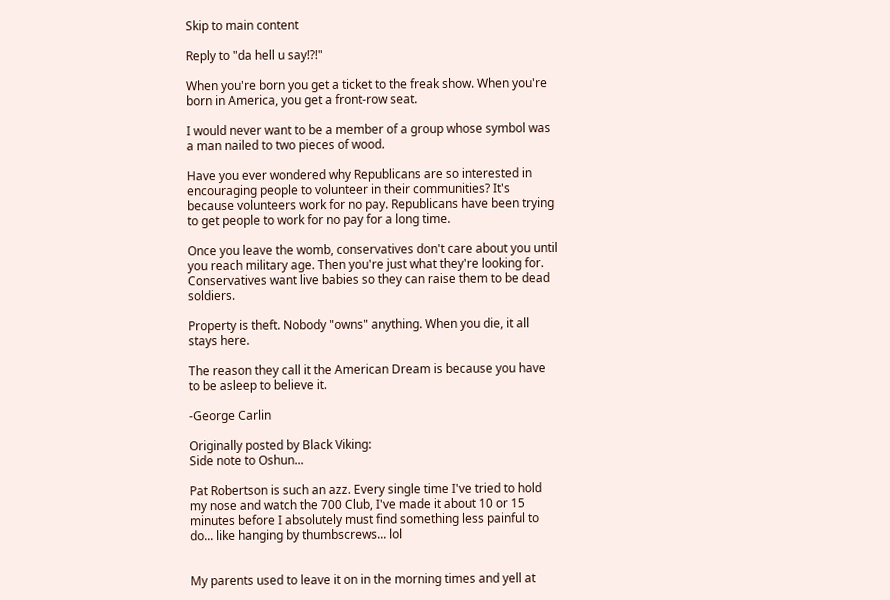Skip to main content

Reply to "da hell u say!?!"

When you're born you get a ticket to the freak show. When you're born in America, you get a front-row seat.

I would never want to be a member of a group whose symbol was a man nailed to two pieces of wood.

Have you ever wondered why Republicans are so interested in encouraging people to volunteer in their communities? It's because volunteers work for no pay. Republicans have been trying to get people to work for no pay for a long time.

Once you leave the womb, conservatives don't care about you until you reach military age. Then you're just what they're looking for. Conservatives want live babies so they can raise them to be dead soldiers.

Property is theft. Nobody "owns" anything. When you die, it all stays here.

The reason they call it the American Dream is because you have to be asleep to believe it.

-George Carlin

Originally posted by Black Viking:
Side note to Oshun...

Pat Robertson is such an azz. Every single time I've tried to hold my nose and watch the 700 Club, I've made it about 10 or 15 minutes before I absolutely must find something less painful to do... like hanging by thumbscrews... lol


My parents used to leave it on in the morning times and yell at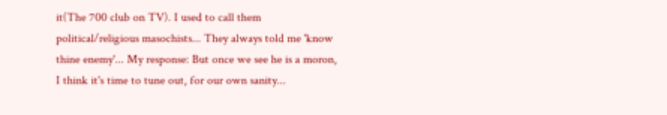it(The 700 club on TV). I used to call them political/religious masochists... They always told me 'know thine enemy'... My response: But once we see he is a moron, I think it's time to tune out, for our own sanity...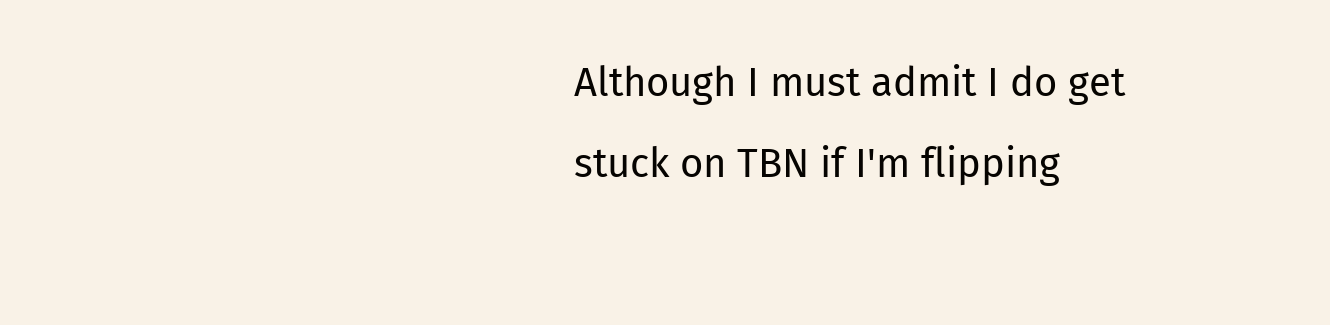Although I must admit I do get stuck on TBN if I'm flipping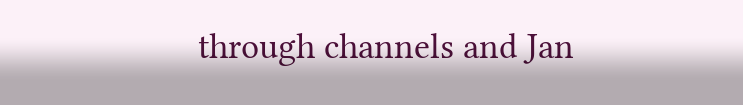through channels and Jan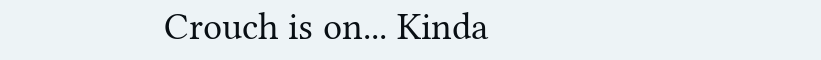Crouch is on... Kinda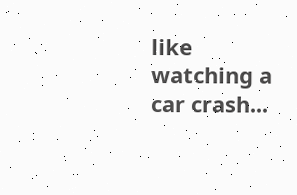like watching a car crash...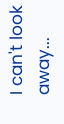I can't look away...